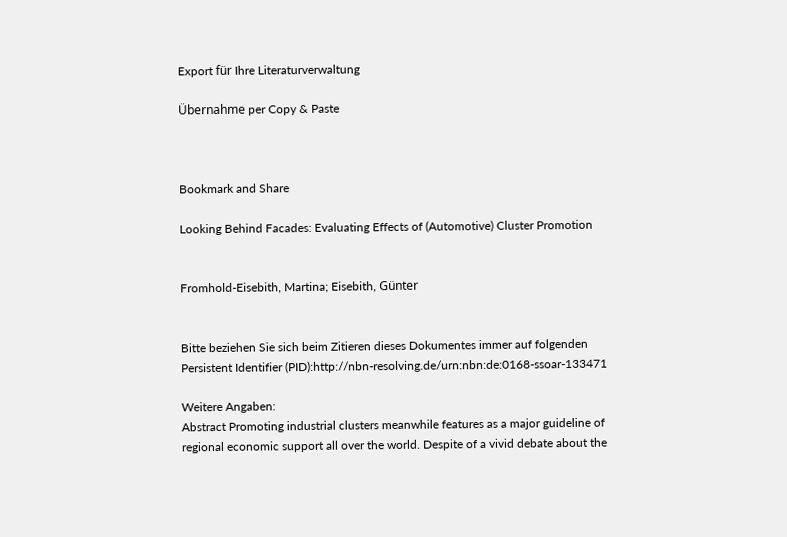Export für Ihre Literaturverwaltung

Übernahme per Copy & Paste



Bookmark and Share

Looking Behind Facades: Evaluating Effects of (Automotive) Cluster Promotion


Fromhold-Eisebith, Martina; Eisebith, Günter


Bitte beziehen Sie sich beim Zitieren dieses Dokumentes immer auf folgenden Persistent Identifier (PID):http://nbn-resolving.de/urn:nbn:de:0168-ssoar-133471

Weitere Angaben:
Abstract Promoting industrial clusters meanwhile features as a major guideline of regional economic support all over the world. Despite of a vivid debate about the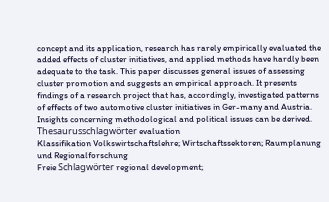concept and its application, research has rarely empirically evaluated the added effects of cluster initiatives, and applied methods have hardly been adequate to the task. This paper discusses general issues of assessing cluster promotion and suggests an empirical approach. It presents findings of a research project that has, accordingly, investigated patterns of effects of two automotive cluster initiatives in Ger-many and Austria. Insights concerning methodological and political issues can be derived.
Thesaurusschlagwörter evaluation
Klassifikation Volkswirtschaftslehre; Wirtschaftssektoren; Raumplanung und Regionalforschung
Freie Schlagwörter regional development;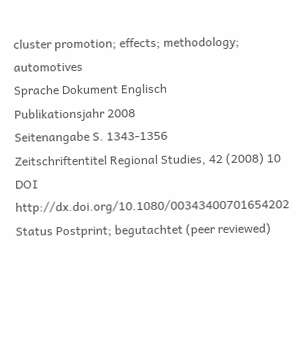cluster promotion; effects; methodology; automotives
Sprache Dokument Englisch
Publikationsjahr 2008
Seitenangabe S. 1343-1356
Zeitschriftentitel Regional Studies, 42 (2008) 10
DOI http://dx.doi.org/10.1080/00343400701654202
Status Postprint; begutachtet (peer reviewed)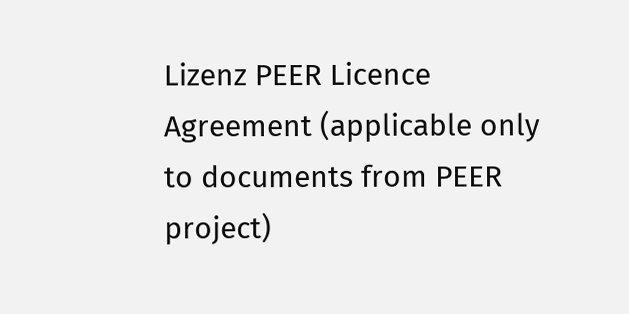Lizenz PEER Licence Agreement (applicable only to documents from PEER project)